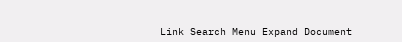Link Search Menu Expand Document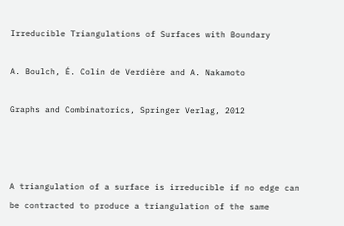Irreducible Triangulations of Surfaces with Boundary

A. Boulch, É. Colin de Verdière and A. Nakamoto

Graphs and Combinatorics, Springer Verlag, 2012



A triangulation of a surface is irreducible if no edge can be contracted to produce a triangulation of the same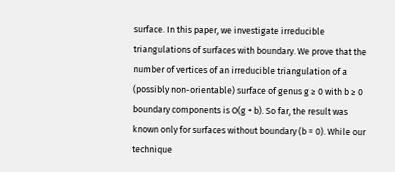surface. In this paper, we investigate irreducible triangulations of surfaces with boundary. We prove that the number of vertices of an irreducible triangulation of a (possibly non-orientable) surface of genus g ≥ 0 with b ≥ 0 boundary components is O(g + b). So far, the result was known only for surfaces without boundary (b = 0). While our technique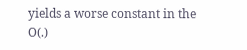yields a worse constant in the O(.)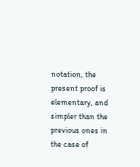notation, the present proof is elementary, and simpler than the previous ones in the case of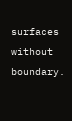surfaces without boundary.